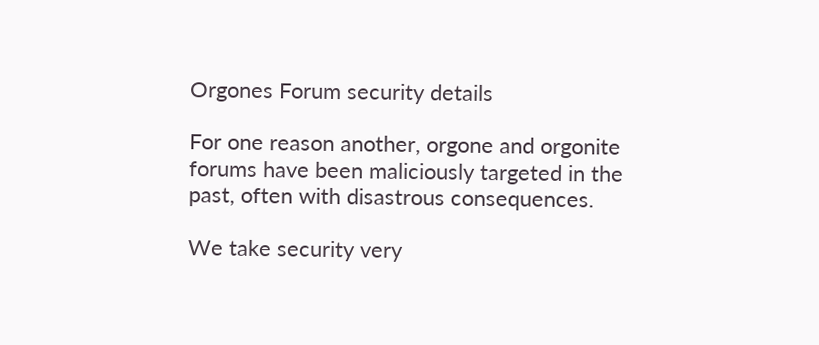Orgones Forum security details

For one reason another, orgone and orgonite forums have been maliciously targeted in the past, often with disastrous consequences.

We take security very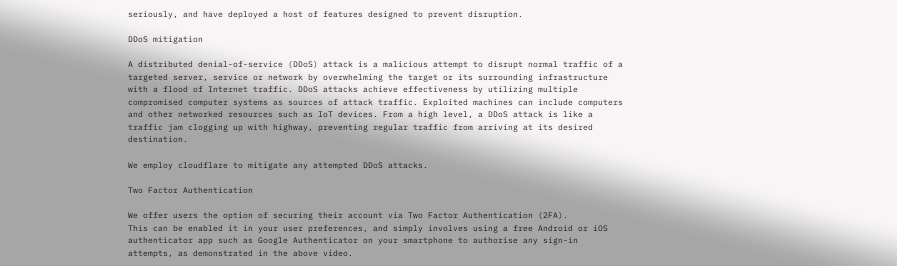seriously, and have deployed a host of features designed to prevent disruption.

DDoS mitigation

A distributed denial-of-service (DDoS) attack is a malicious attempt to disrupt normal traffic of a targeted server, service or network by overwhelming the target or its surrounding infrastructure with a flood of Internet traffic. DDoS attacks achieve effectiveness by utilizing multiple compromised computer systems as sources of attack traffic. Exploited machines can include computers and other networked resources such as IoT devices. From a high level, a DDoS attack is like a traffic jam clogging up with highway, preventing regular traffic from arriving at its desired destination.

We employ cloudflare to mitigate any attempted DDoS attacks.

Two Factor Authentication

We offer users the option of securing their account via Two Factor Authentication (2FA).
This can be enabled it in your user preferences, and simply involves using a free Android or iOS authenticator app such as Google Authenticator on your smartphone to authorise any sign-in attempts, as demonstrated in the above video.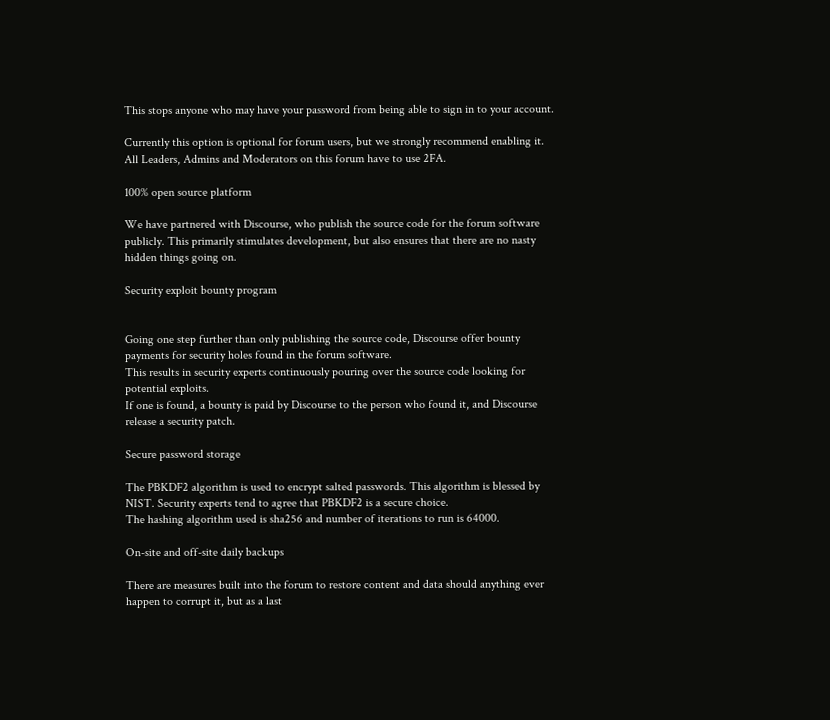This stops anyone who may have your password from being able to sign in to your account.

Currently this option is optional for forum users, but we strongly recommend enabling it.
All Leaders, Admins and Moderators on this forum have to use 2FA.

100% open source platform

We have partnered with Discourse, who publish the source code for the forum software publicly. This primarily stimulates development, but also ensures that there are no nasty hidden things going on.

Security exploit bounty program


Going one step further than only publishing the source code, Discourse offer bounty payments for security holes found in the forum software.
This results in security experts continuously pouring over the source code looking for potential exploits.
If one is found, a bounty is paid by Discourse to the person who found it, and Discourse release a security patch.

Secure password storage

The PBKDF2 algorithm is used to encrypt salted passwords. This algorithm is blessed by NIST. Security experts tend to agree that PBKDF2 is a secure choice.
The hashing algorithm used is sha256 and number of iterations to run is 64000.

On-site and off-site daily backups

There are measures built into the forum to restore content and data should anything ever happen to corrupt it, but as a last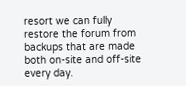resort we can fully restore the forum from backups that are made both on-site and off-site every day.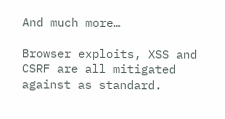And much more…

Browser exploits, XSS and CSRF are all mitigated against as standard.